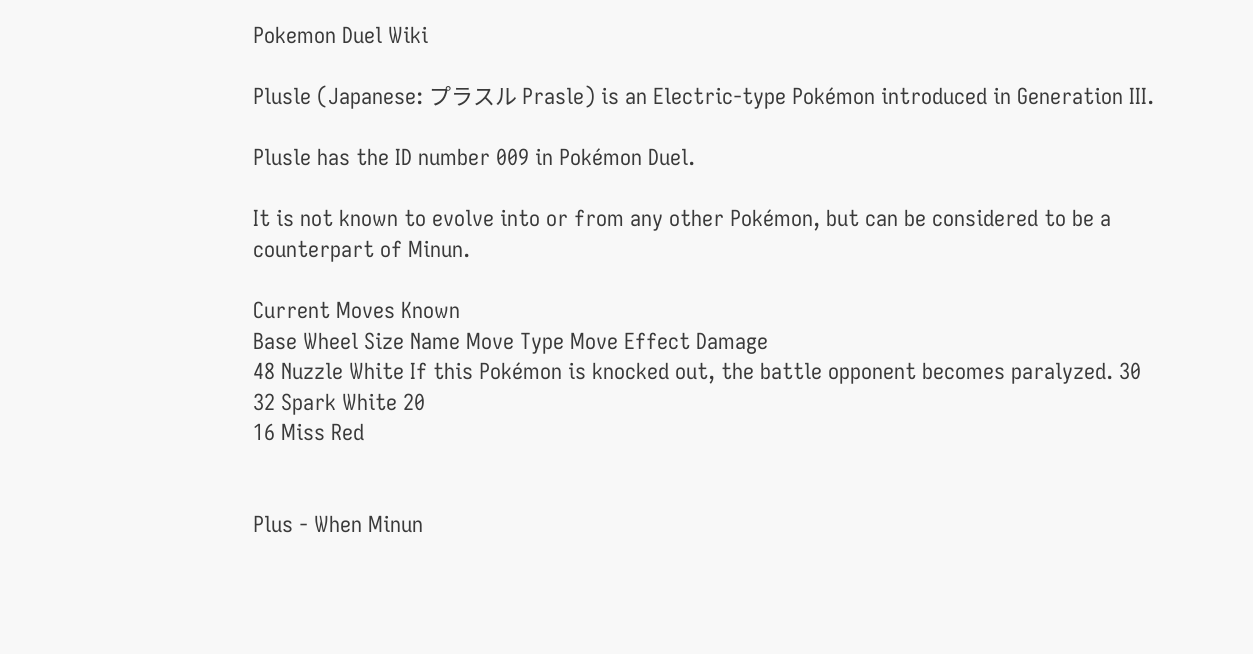Pokemon Duel Wiki

Plusle (Japanese: プラスル Prasle) is an Electric-type Pokémon introduced in Generation III.

Plusle has the ID number 009 in Pokémon Duel.

It is not known to evolve into or from any other Pokémon, but can be considered to be a counterpart of Minun.

Current Moves Known
Base Wheel Size Name Move Type Move Effect Damage
48 Nuzzle White If this Pokémon is knocked out, the battle opponent becomes paralyzed. 30
32 Spark White 20
16 Miss Red


Plus - When Minun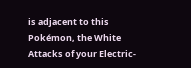is adjacent to this Pokémon, the White Attacks of your Electric-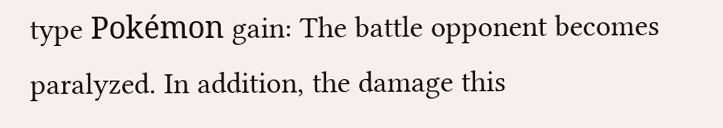type Pokémon gain: The battle opponent becomes paralyzed. In addition, the damage this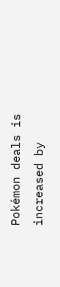Pokémon deals is increased by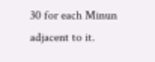30 for each Minun adjacent to it.